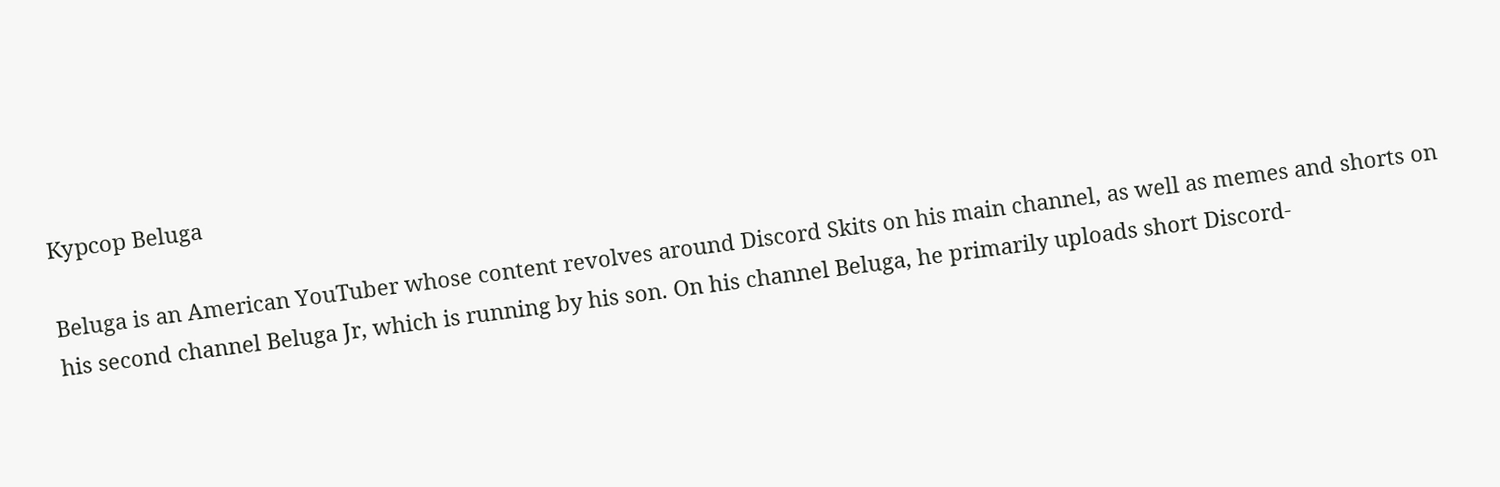Курсор Beluga

Beluga is an American YouTuber whose content revolves around Discord Skits on his main channel, as well as memes and shorts on his second channel Beluga Jr, which is running by his son. On his channel Beluga, he primarily uploads short Discord-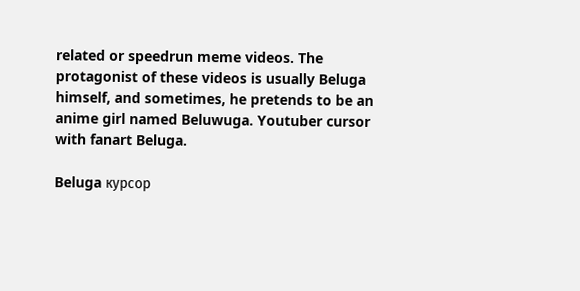related or speedrun meme videos. The protagonist of these videos is usually Beluga himself, and sometimes, he pretends to be an anime girl named Beluwuga. Youtuber cursor with fanart Beluga.

Beluga курсор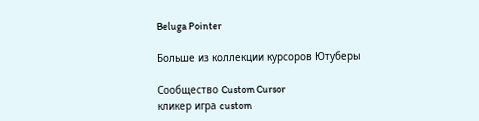Beluga Pointer

Больше из коллекции курсоров Ютуберы

Сообщество Custom Cursor
кликер игра custom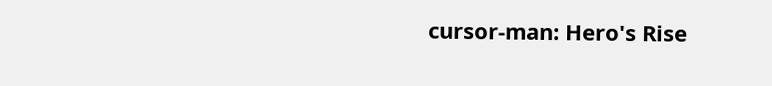cursor-man: Hero's Rise